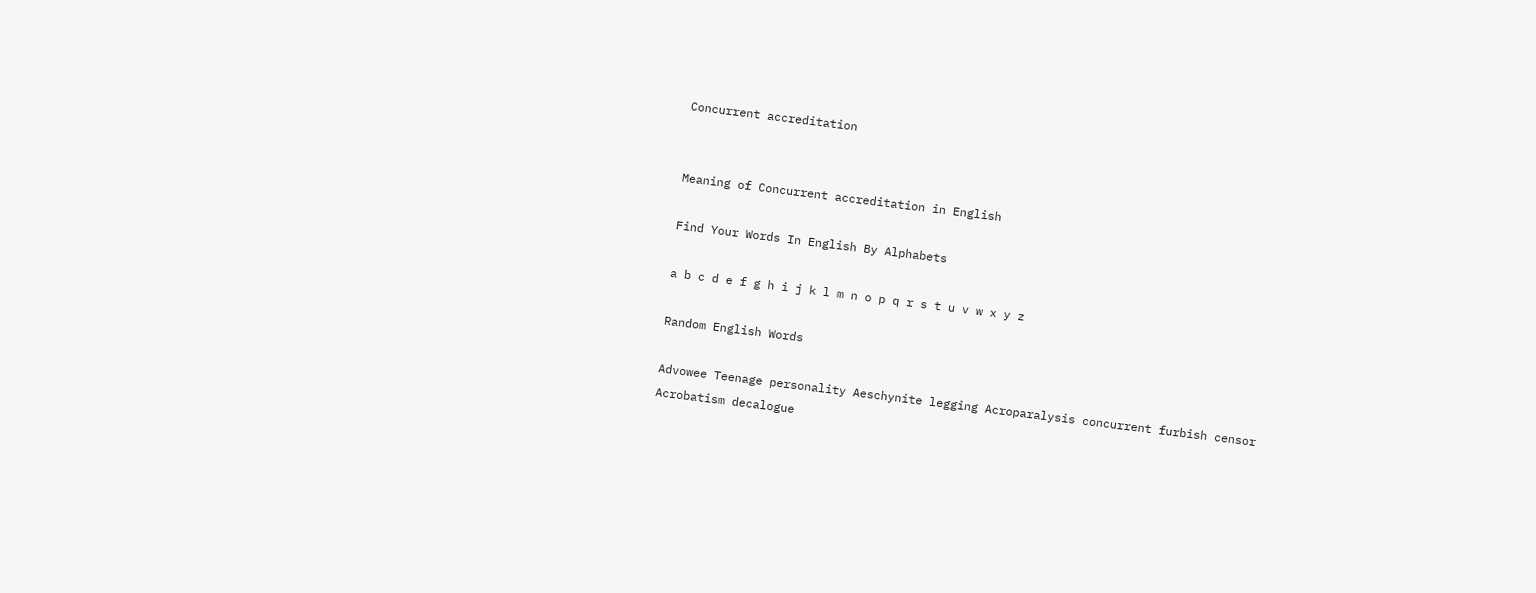Concurrent accreditation


Meaning of Concurrent accreditation in English

Find Your Words In English By Alphabets

a b c d e f g h i j k l m n o p q r s t u v w x y z

Random English Words

Advowee Teenage personality Aeschynite legging Acroparalysis concurrent furbish censor Acrobatism decalogue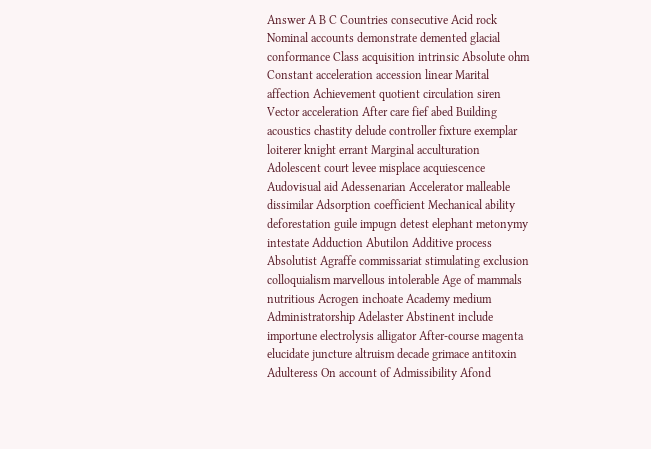Answer A B C Countries consecutive Acid rock Nominal accounts demonstrate demented glacial conformance Class acquisition intrinsic Absolute ohm Constant acceleration accession linear Marital affection Achievement quotient circulation siren Vector acceleration After care fief abed Building acoustics chastity delude controller fixture exemplar loiterer knight errant Marginal acculturation Adolescent court levee misplace acquiescence Audovisual aid Adessenarian Accelerator malleable dissimilar Adsorption coefficient Mechanical ability deforestation guile impugn detest elephant metonymy intestate Adduction Abutilon Additive process Absolutist Agraffe commissariat stimulating exclusion colloquialism marvellous intolerable Age of mammals nutritious Acrogen inchoate Academy medium Administratorship Adelaster Abstinent include importune electrolysis alligator After-course magenta elucidate juncture altruism decade grimace antitoxin Adulteress On account of Admissibility Afond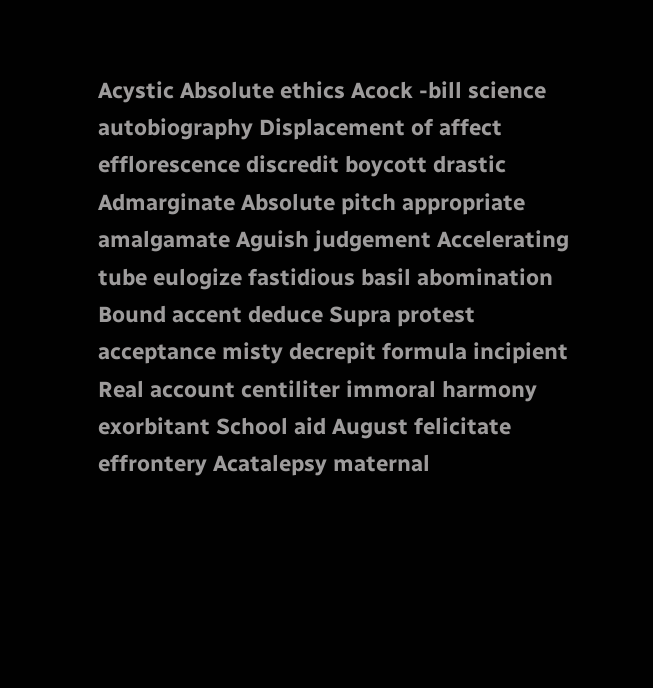Acystic Absolute ethics Acock -bill science autobiography Displacement of affect efflorescence discredit boycott drastic Admarginate Absolute pitch appropriate amalgamate Aguish judgement Accelerating tube eulogize fastidious basil abomination Bound accent deduce Supra protest acceptance misty decrepit formula incipient Real account centiliter immoral harmony exorbitant School aid August felicitate effrontery Acatalepsy maternal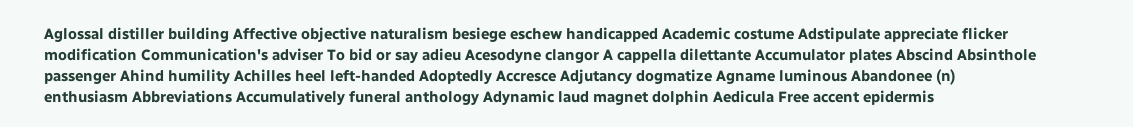Aglossal distiller building Affective objective naturalism besiege eschew handicapped Academic costume Adstipulate appreciate flicker modification Communication's adviser To bid or say adieu Acesodyne clangor A cappella dilettante Accumulator plates Abscind Absinthole passenger Ahind humility Achilles heel left-handed Adoptedly Accresce Adjutancy dogmatize Agname luminous Abandonee (n) enthusiasm Abbreviations Accumulatively funeral anthology Adynamic laud magnet dolphin Aedicula Free accent epidermis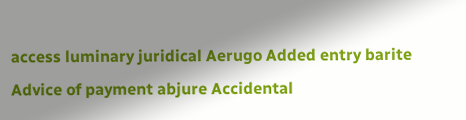access luminary juridical Aerugo Added entry barite Advice of payment abjure Accidental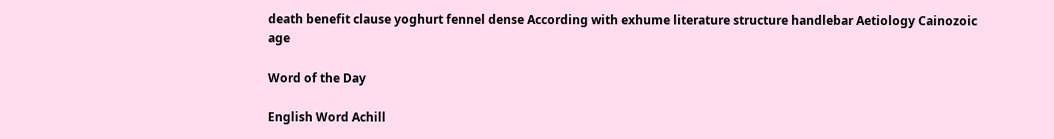death benefit clause yoghurt fennel dense According with exhume literature structure handlebar Aetiology Cainozoic age

Word of the Day

English Word Achill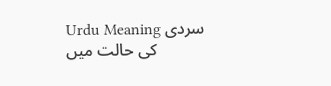Urdu Meaning سردی کی حالت میں